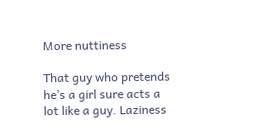More nuttiness

That guy who pretends he’s a girl sure acts a lot like a guy. Laziness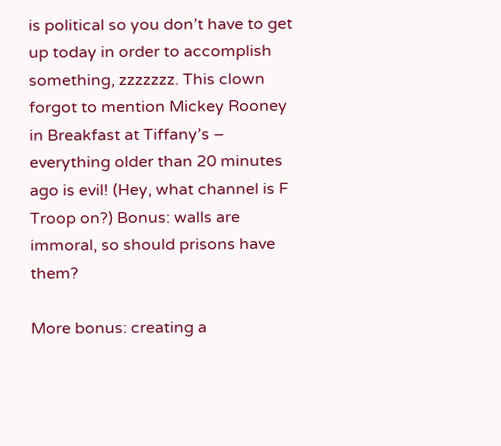is political so you don’t have to get up today in order to accomplish something, zzzzzzz. This clown forgot to mention Mickey Rooney in Breakfast at Tiffany’s – everything older than 20 minutes ago is evil! (Hey, what channel is F Troop on?) Bonus: walls are immoral, so should prisons have them?

More bonus: creating a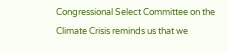Congressional Select Committee on the Climate Crisis reminds us that we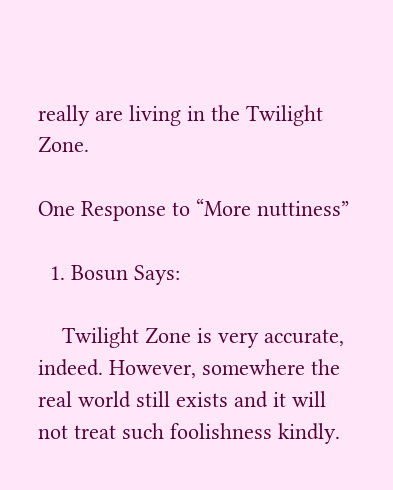really are living in the Twilight Zone.

One Response to “More nuttiness”

  1. Bosun Says:

    Twilight Zone is very accurate, indeed. However, somewhere the real world still exists and it will not treat such foolishness kindly.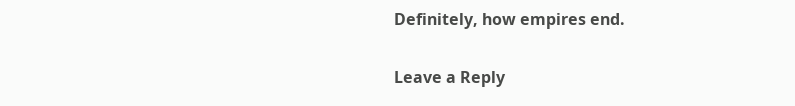Definitely, how empires end.

Leave a Reply